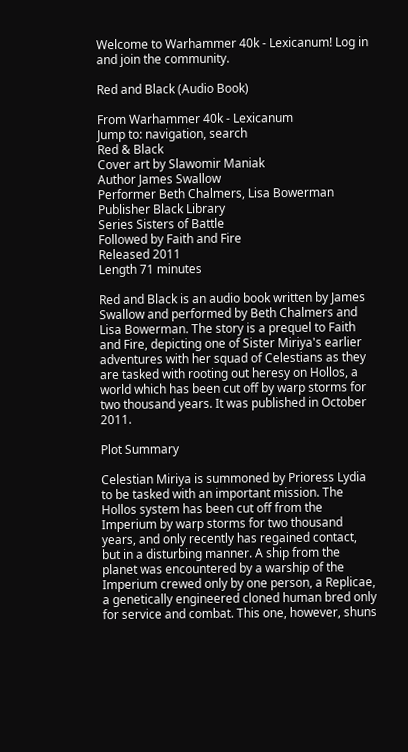Welcome to Warhammer 40k - Lexicanum! Log in and join the community.

Red and Black (Audio Book)

From Warhammer 40k - Lexicanum
Jump to: navigation, search
Red & Black
Cover art by Slawomir Maniak
Author James Swallow
Performer Beth Chalmers, Lisa Bowerman
Publisher Black Library
Series Sisters of Battle
Followed by Faith and Fire
Released 2011
Length 71 minutes

Red and Black is an audio book written by James Swallow and performed by Beth Chalmers and Lisa Bowerman. The story is a prequel to Faith and Fire, depicting one of Sister Miriya's earlier adventures with her squad of Celestians as they are tasked with rooting out heresy on Hollos, a world which has been cut off by warp storms for two thousand years. It was published in October 2011.

Plot Summary

Celestian Miriya is summoned by Prioress Lydia to be tasked with an important mission. The Hollos system has been cut off from the Imperium by warp storms for two thousand years, and only recently has regained contact, but in a disturbing manner. A ship from the planet was encountered by a warship of the Imperium crewed only by one person, a Replicae, a genetically engineered cloned human bred only for service and combat. This one, however, shuns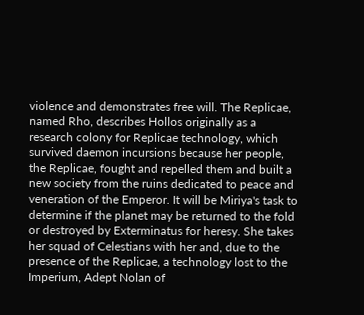violence and demonstrates free will. The Replicae, named Rho, describes Hollos originally as a research colony for Replicae technology, which survived daemon incursions because her people, the Replicae, fought and repelled them and built a new society from the ruins dedicated to peace and veneration of the Emperor. It will be Miriya's task to determine if the planet may be returned to the fold or destroyed by Exterminatus for heresy. She takes her squad of Celestians with her and, due to the presence of the Replicae, a technology lost to the Imperium, Adept Nolan of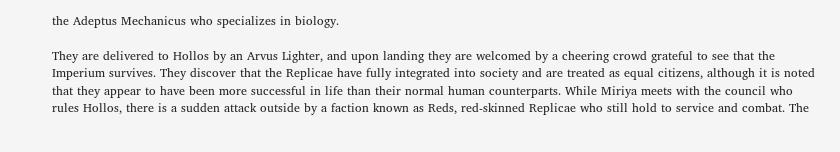the Adeptus Mechanicus who specializes in biology.

They are delivered to Hollos by an Arvus Lighter, and upon landing they are welcomed by a cheering crowd grateful to see that the Imperium survives. They discover that the Replicae have fully integrated into society and are treated as equal citizens, although it is noted that they appear to have been more successful in life than their normal human counterparts. While Miriya meets with the council who rules Hollos, there is a sudden attack outside by a faction known as Reds, red-skinned Replicae who still hold to service and combat. The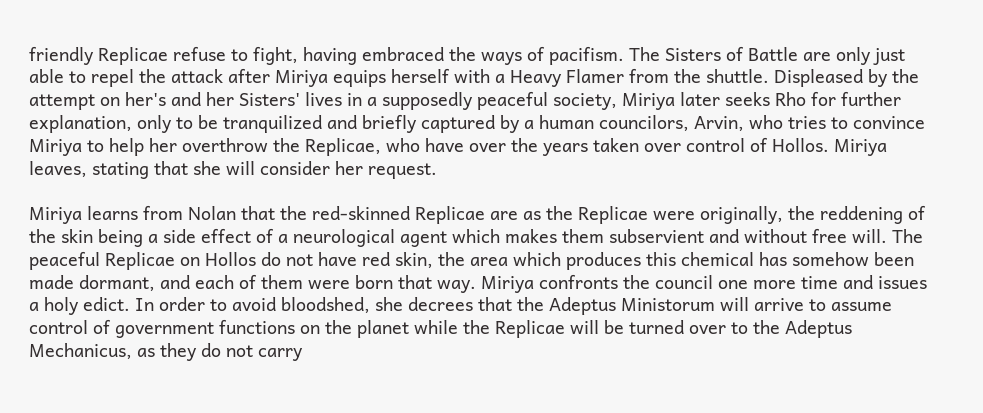friendly Replicae refuse to fight, having embraced the ways of pacifism. The Sisters of Battle are only just able to repel the attack after Miriya equips herself with a Heavy Flamer from the shuttle. Displeased by the attempt on her's and her Sisters' lives in a supposedly peaceful society, Miriya later seeks Rho for further explanation, only to be tranquilized and briefly captured by a human councilors, Arvin, who tries to convince Miriya to help her overthrow the Replicae, who have over the years taken over control of Hollos. Miriya leaves, stating that she will consider her request.

Miriya learns from Nolan that the red-skinned Replicae are as the Replicae were originally, the reddening of the skin being a side effect of a neurological agent which makes them subservient and without free will. The peaceful Replicae on Hollos do not have red skin, the area which produces this chemical has somehow been made dormant, and each of them were born that way. Miriya confronts the council one more time and issues a holy edict. In order to avoid bloodshed, she decrees that the Adeptus Ministorum will arrive to assume control of government functions on the planet while the Replicae will be turned over to the Adeptus Mechanicus, as they do not carry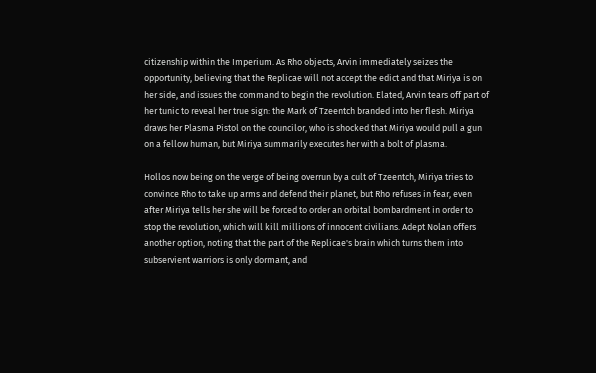citizenship within the Imperium. As Rho objects, Arvin immediately seizes the opportunity, believing that the Replicae will not accept the edict and that Miriya is on her side, and issues the command to begin the revolution. Elated, Arvin tears off part of her tunic to reveal her true sign: the Mark of Tzeentch branded into her flesh. Miriya draws her Plasma Pistol on the councilor, who is shocked that Miriya would pull a gun on a fellow human, but Miriya summarily executes her with a bolt of plasma.

Hollos now being on the verge of being overrun by a cult of Tzeentch, Miriya tries to convince Rho to take up arms and defend their planet, but Rho refuses in fear, even after Miriya tells her she will be forced to order an orbital bombardment in order to stop the revolution, which will kill millions of innocent civilians. Adept Nolan offers another option, noting that the part of the Replicae's brain which turns them into subservient warriors is only dormant, and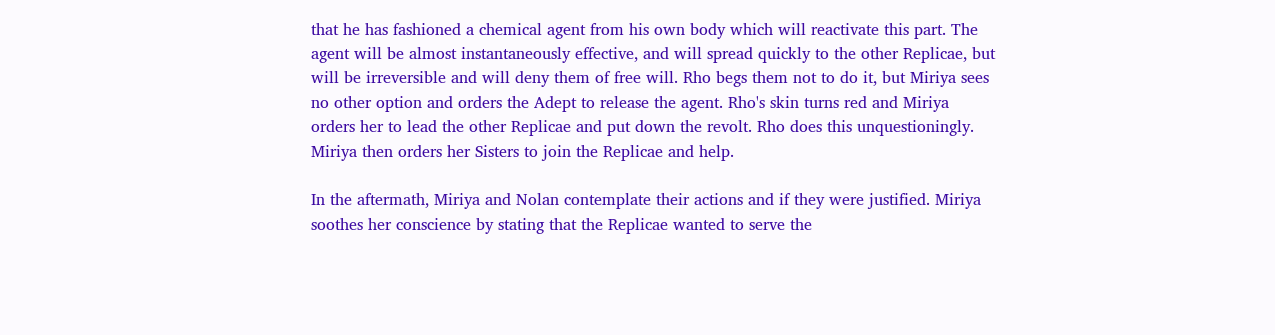that he has fashioned a chemical agent from his own body which will reactivate this part. The agent will be almost instantaneously effective, and will spread quickly to the other Replicae, but will be irreversible and will deny them of free will. Rho begs them not to do it, but Miriya sees no other option and orders the Adept to release the agent. Rho's skin turns red and Miriya orders her to lead the other Replicae and put down the revolt. Rho does this unquestioningly. Miriya then orders her Sisters to join the Replicae and help.

In the aftermath, Miriya and Nolan contemplate their actions and if they were justified. Miriya soothes her conscience by stating that the Replicae wanted to serve the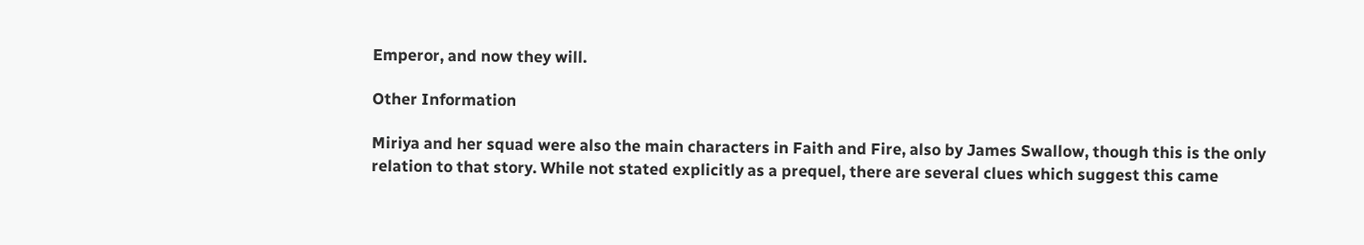Emperor, and now they will.

Other Information

Miriya and her squad were also the main characters in Faith and Fire, also by James Swallow, though this is the only relation to that story. While not stated explicitly as a prequel, there are several clues which suggest this came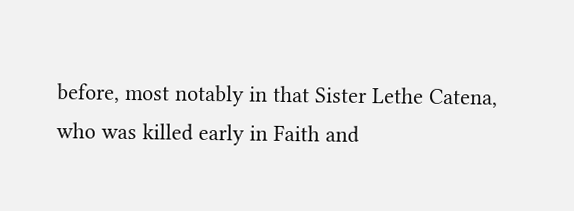before, most notably in that Sister Lethe Catena, who was killed early in Faith and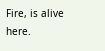Fire, is alive here.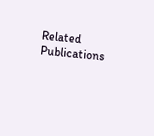Related Publications